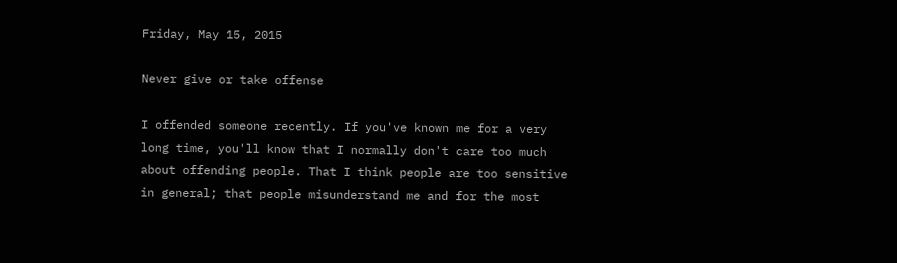Friday, May 15, 2015

Never give or take offense

I offended someone recently. If you've known me for a very long time, you'll know that I normally don't care too much about offending people. That I think people are too sensitive in general; that people misunderstand me and for the most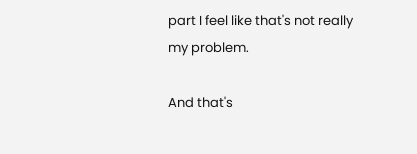part I feel like that's not really my problem.

And that's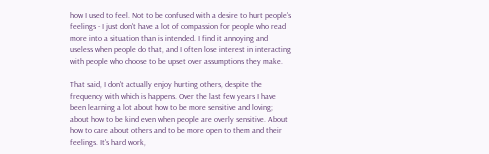how I used to feel. Not to be confused with a desire to hurt people's feelings - I just don't have a lot of compassion for people who read more into a situation than is intended. I find it annoying and useless when people do that, and I often lose interest in interacting with people who choose to be upset over assumptions they make.

That said, I don't actually enjoy hurting others, despite the frequency with which is happens. Over the last few years I have been learning a lot about how to be more sensitive and loving; about how to be kind even when people are overly sensitive. About how to care about others and to be more open to them and their feelings. It's hard work,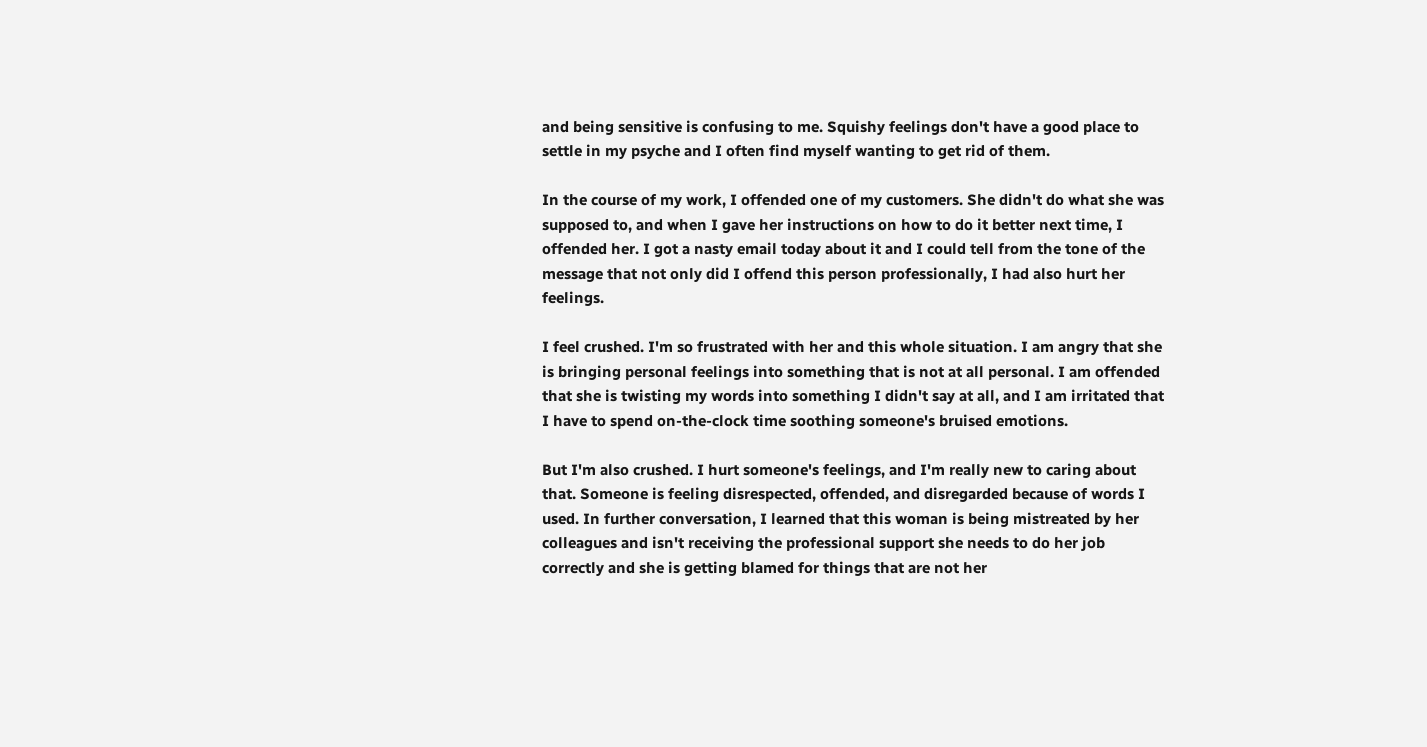and being sensitive is confusing to me. Squishy feelings don't have a good place to settle in my psyche and I often find myself wanting to get rid of them.

In the course of my work, I offended one of my customers. She didn't do what she was supposed to, and when I gave her instructions on how to do it better next time, I offended her. I got a nasty email today about it and I could tell from the tone of the message that not only did I offend this person professionally, I had also hurt her feelings.

I feel crushed. I'm so frustrated with her and this whole situation. I am angry that she is bringing personal feelings into something that is not at all personal. I am offended that she is twisting my words into something I didn't say at all, and I am irritated that I have to spend on-the-clock time soothing someone's bruised emotions.

But I'm also crushed. I hurt someone's feelings, and I'm really new to caring about that. Someone is feeling disrespected, offended, and disregarded because of words I used. In further conversation, I learned that this woman is being mistreated by her colleagues and isn't receiving the professional support she needs to do her job correctly and she is getting blamed for things that are not her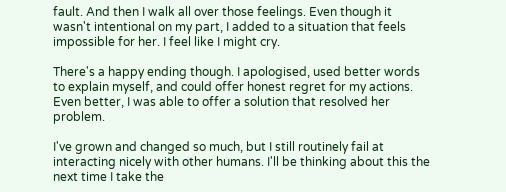fault. And then I walk all over those feelings. Even though it wasn't intentional on my part, I added to a situation that feels impossible for her. I feel like I might cry.

There's a happy ending though. I apologised, used better words to explain myself, and could offer honest regret for my actions. Even better, I was able to offer a solution that resolved her problem.

I've grown and changed so much, but I still routinely fail at interacting nicely with other humans. I'll be thinking about this the next time I take the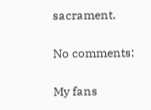sacrament.

No comments:

My fans